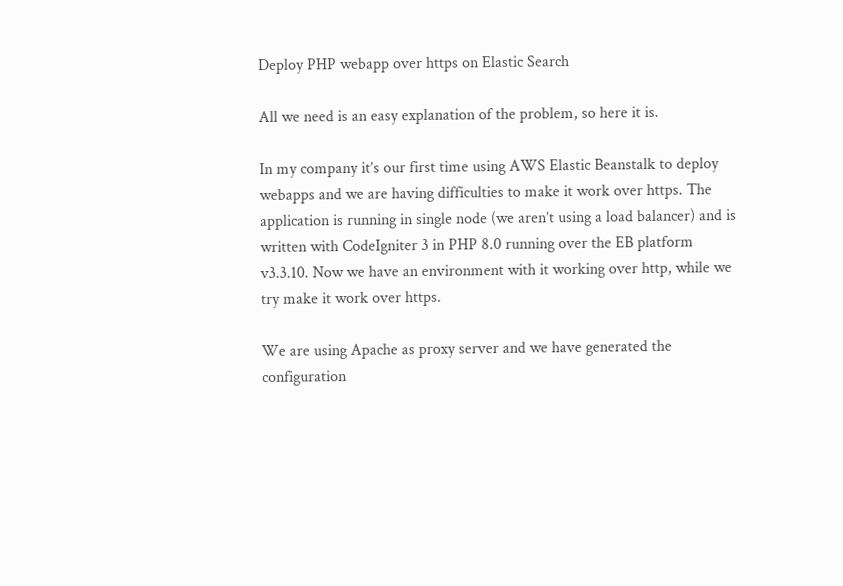Deploy PHP webapp over https on Elastic Search

All we need is an easy explanation of the problem, so here it is.

In my company it’s our first time using AWS Elastic Beanstalk to deploy webapps and we are having difficulties to make it work over https. The application is running in single node (we aren’t using a load balancer) and is written with CodeIgniter 3 in PHP 8.0 running over the EB platform v3.3.10. Now we have an environment with it working over http, while we try make it work over https.

We are using Apache as proxy server and we have generated the configuration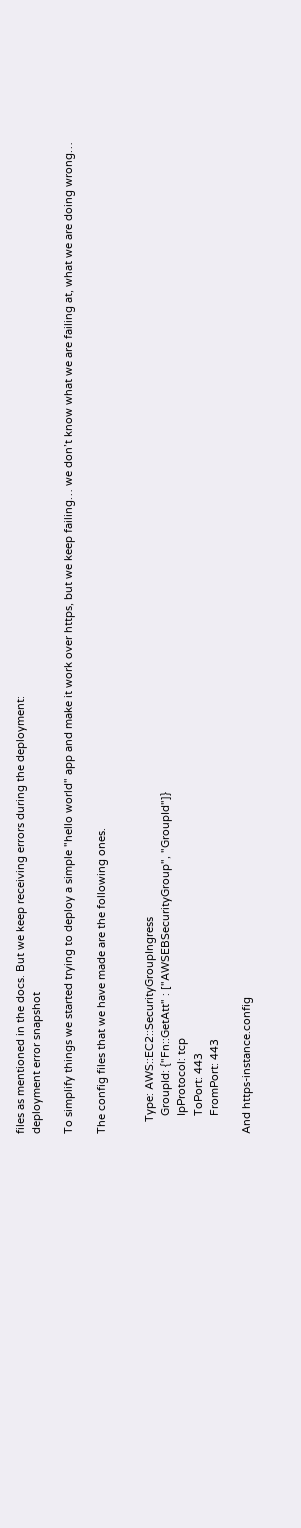files as mentioned in the docs. But we keep receiving errors during the deployment:
deployment error snapshot

To simplify things we started trying to deploy a simple "hello world" app and make it work over https, but we keep failing… we don’t know what we are failing at, what we are doing wrong…

The config files that we have made are the following ones.


    Type: AWS::EC2::SecurityGroupIngress
      GroupId: {"Fn::GetAtt" : ["AWSEBSecurityGroup", "GroupId"]}
      IpProtocol: tcp
      ToPort: 443
      FromPort: 443

And https-instance.config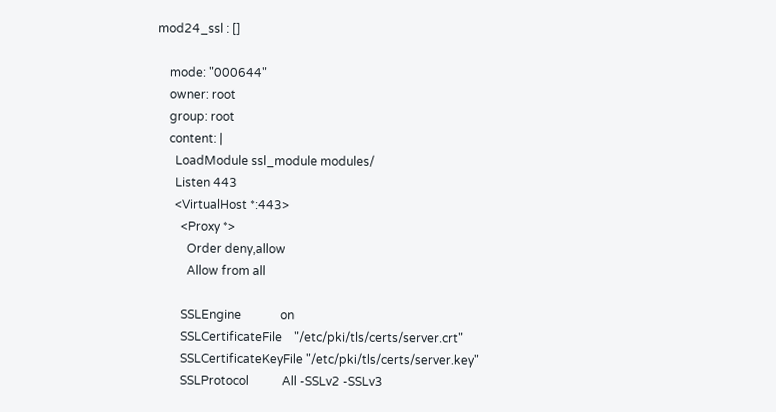mod24_ssl : []

    mode: "000644"
    owner: root
    group: root
    content: |
      LoadModule ssl_module modules/
      Listen 443
      <VirtualHost *:443>
        <Proxy *>
          Order deny,allow
          Allow from all

        SSLEngine             on
        SSLCertificateFile    "/etc/pki/tls/certs/server.crt"
        SSLCertificateKeyFile "/etc/pki/tls/certs/server.key"
        SSLProtocol           All -SSLv2 -SSLv3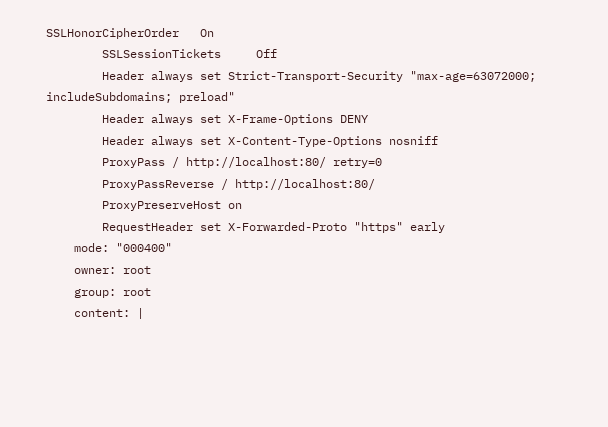SSLHonorCipherOrder   On
        SSLSessionTickets     Off
        Header always set Strict-Transport-Security "max-age=63072000; includeSubdomains; preload"
        Header always set X-Frame-Options DENY
        Header always set X-Content-Type-Options nosniff
        ProxyPass / http://localhost:80/ retry=0
        ProxyPassReverse / http://localhost:80/
        ProxyPreserveHost on
        RequestHeader set X-Forwarded-Proto "https" early
    mode: "000400"
    owner: root
    group: root
    content: |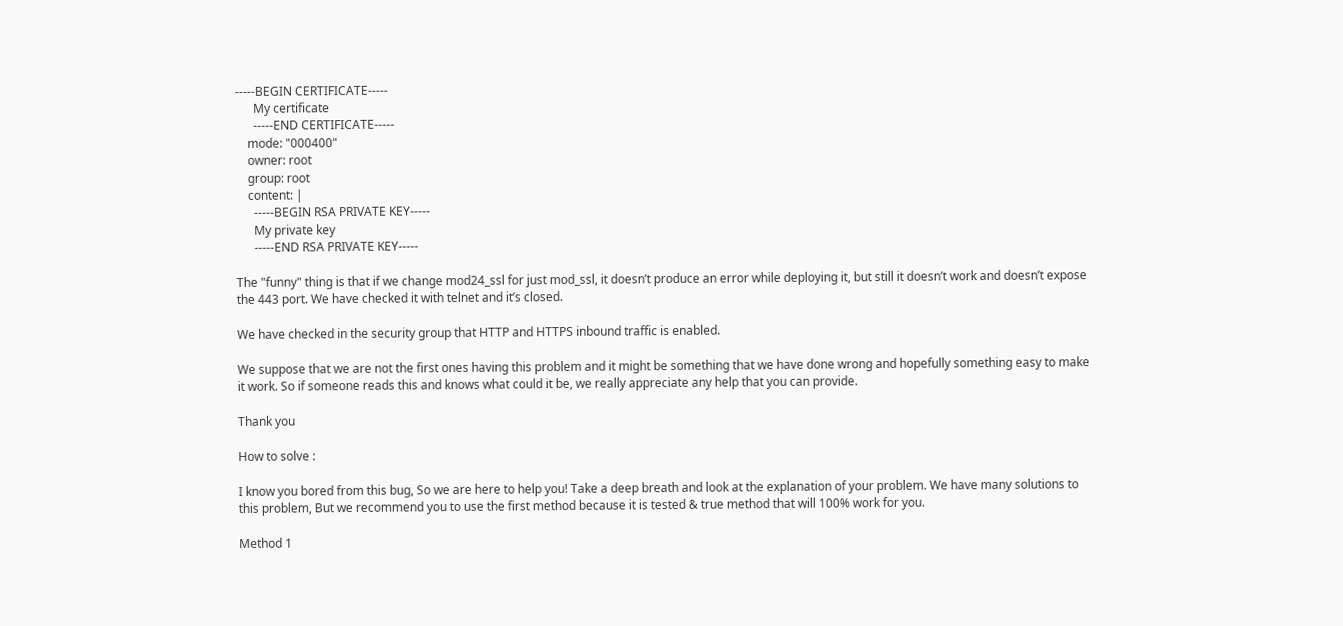-----BEGIN CERTIFICATE-----
      My certificate
      -----END CERTIFICATE-----
    mode: "000400"
    owner: root
    group: root
    content: |
      -----BEGIN RSA PRIVATE KEY-----
      My private key
      -----END RSA PRIVATE KEY-----

The "funny" thing is that if we change mod24_ssl for just mod_ssl, it doesn’t produce an error while deploying it, but still it doesn’t work and doesn’t expose the 443 port. We have checked it with telnet and it’s closed.

We have checked in the security group that HTTP and HTTPS inbound traffic is enabled.

We suppose that we are not the first ones having this problem and it might be something that we have done wrong and hopefully something easy to make it work. So if someone reads this and knows what could it be, we really appreciate any help that you can provide.

Thank you

How to solve :

I know you bored from this bug, So we are here to help you! Take a deep breath and look at the explanation of your problem. We have many solutions to this problem, But we recommend you to use the first method because it is tested & true method that will 100% work for you.

Method 1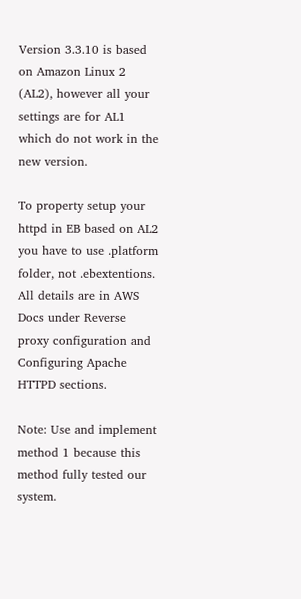Version 3.3.10 is based on Amazon Linux 2 (AL2), however all your settings are for AL1 which do not work in the new version.

To property setup your httpd in EB based on AL2 you have to use .platform folder, not .ebextentions. All details are in AWS Docs under Reverse proxy configuration and Configuring Apache HTTPD sections.

Note: Use and implement method 1 because this method fully tested our system.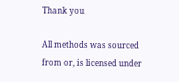Thank you

All methods was sourced from or, is licensed under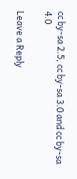cc by-sa 2.5, cc by-sa 3.0 and cc by-sa 4.0

Leave a Reply